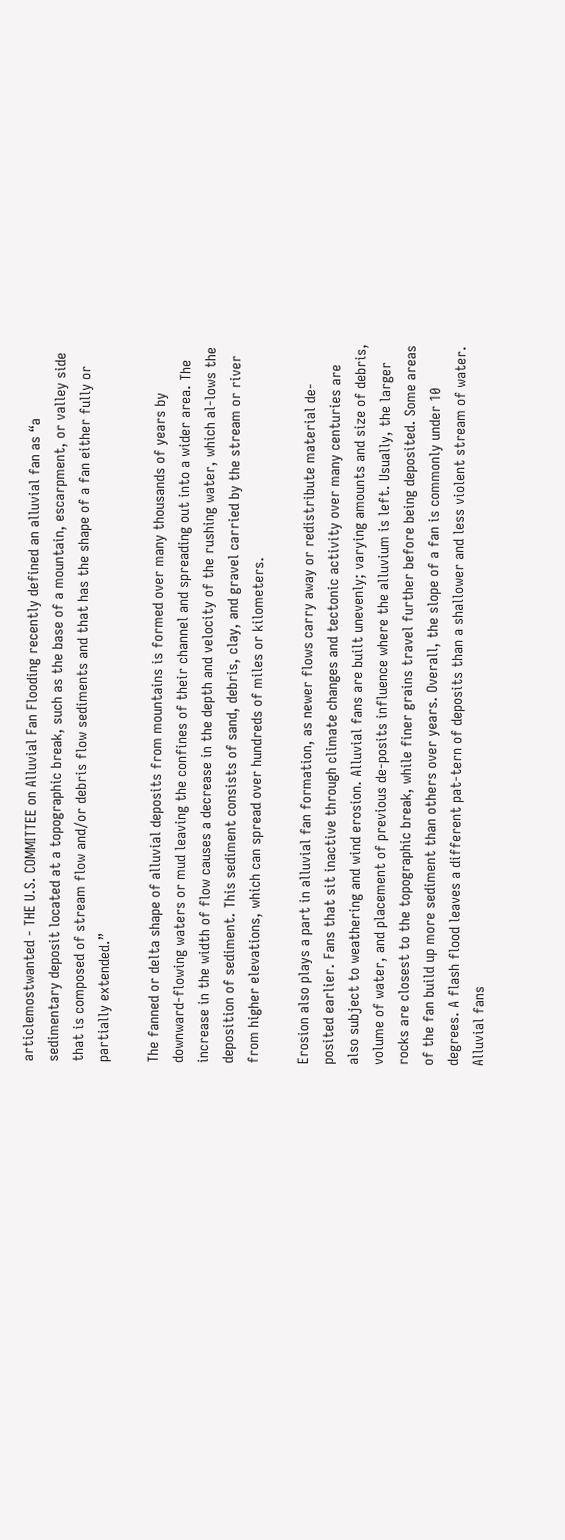articlemostwanted - THE U.S. COMMITTEE on Alluvial Fan Flooding recently defined an alluvial fan as “a sedimentary deposit located at a topographic break, such as the base of a mountain, escarpment, or valley side that is composed of stream flow and/or debris flow sediments and that has the shape of a fan either fully or partially extended.”

The fanned or delta shape of alluvial deposits from mountains is formed over many thousands of years by downward-flowing waters or mud leaving the confines of their channel and spreading out into a wider area. The increase in the width of flow causes a decrease in the depth and velocity of the rushing water, which al-lows the deposition of sediment. This sediment consists of sand, debris, clay, and gravel carried by the stream or river from higher elevations, which can spread over hundreds of miles or kilometers.

Erosion also plays a part in alluvial fan formation, as newer flows carry away or redistribute material de-posited earlier. Fans that sit inactive through climate changes and tectonic activity over many centuries are also subject to weathering and wind erosion. Alluvial fans are built unevenly; varying amounts and size of debris, volume of water, and placement of previous de-posits influence where the alluvium is left. Usually, the larger rocks are closest to the topographic break, while finer grains travel further before being deposited. Some areas of the fan build up more sediment than others over years. Overall, the slope of a fan is commonly under 10 degrees. A flash flood leaves a different pat-tern of deposits than a shallower and less violent stream of water. Alluvial fans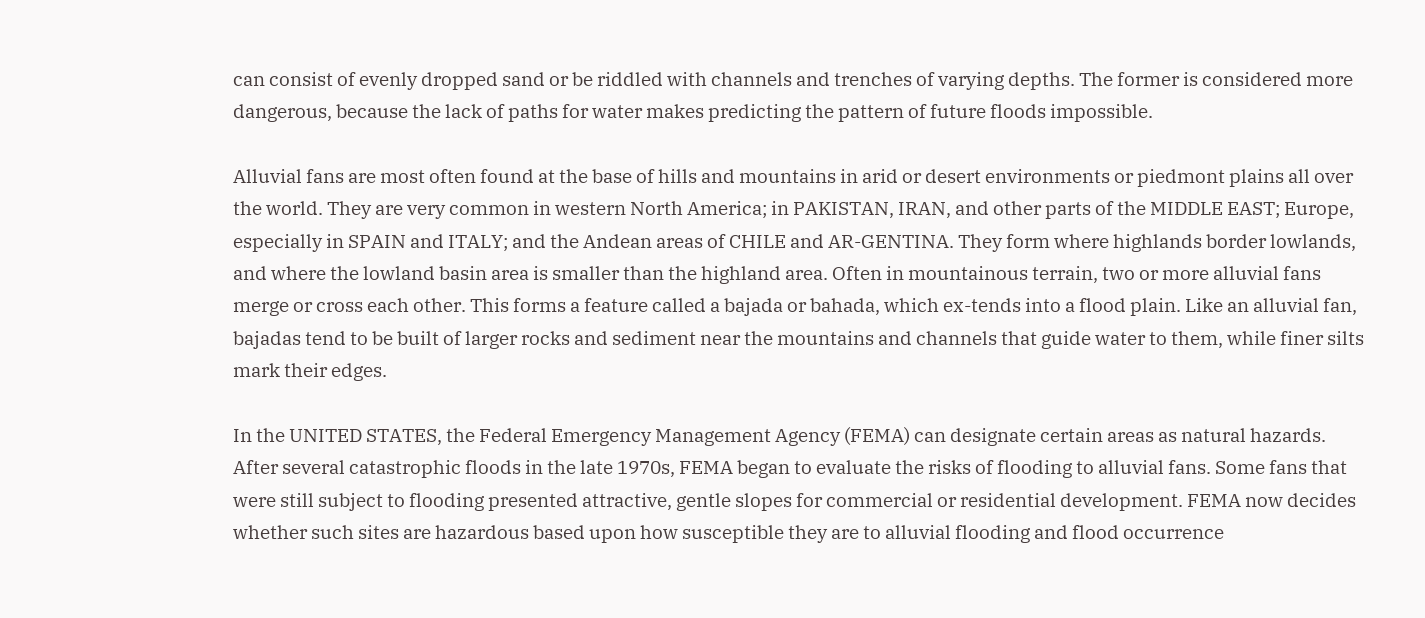can consist of evenly dropped sand or be riddled with channels and trenches of varying depths. The former is considered more dangerous, because the lack of paths for water makes predicting the pattern of future floods impossible.

Alluvial fans are most often found at the base of hills and mountains in arid or desert environments or piedmont plains all over the world. They are very common in western North America; in PAKISTAN, IRAN, and other parts of the MIDDLE EAST; Europe, especially in SPAIN and ITALY; and the Andean areas of CHILE and AR-GENTINA. They form where highlands border lowlands, and where the lowland basin area is smaller than the highland area. Often in mountainous terrain, two or more alluvial fans merge or cross each other. This forms a feature called a bajada or bahada, which ex-tends into a flood plain. Like an alluvial fan, bajadas tend to be built of larger rocks and sediment near the mountains and channels that guide water to them, while finer silts mark their edges.

In the UNITED STATES, the Federal Emergency Management Agency (FEMA) can designate certain areas as natural hazards. After several catastrophic floods in the late 1970s, FEMA began to evaluate the risks of flooding to alluvial fans. Some fans that were still subject to flooding presented attractive, gentle slopes for commercial or residential development. FEMA now decides whether such sites are hazardous based upon how susceptible they are to alluvial flooding and flood occurrence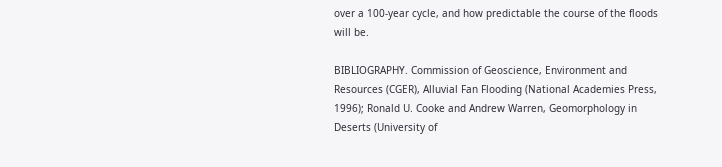over a 100-year cycle, and how predictable the course of the floods will be.

BIBLIOGRAPHY. Commission of Geoscience, Environment and Resources (CGER), Alluvial Fan Flooding (National Academies Press, 1996); Ronald U. Cooke and Andrew Warren, Geomorphology in Deserts (University of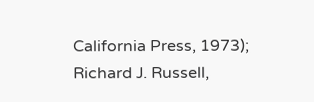California Press, 1973); Richard J. Russell,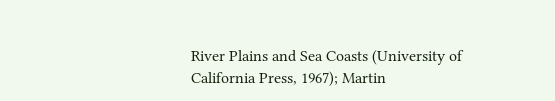River Plains and Sea Coasts (University of California Press, 1967); Martin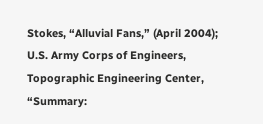Stokes, “Alluvial Fans,” (April 2004); U.S. Army Corps of Engineers, Topographic Engineering Center, “Summary: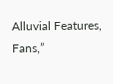Alluvial Features, Fans,”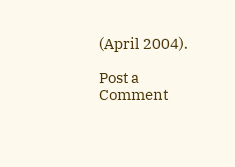(April 2004).

Post a Comment